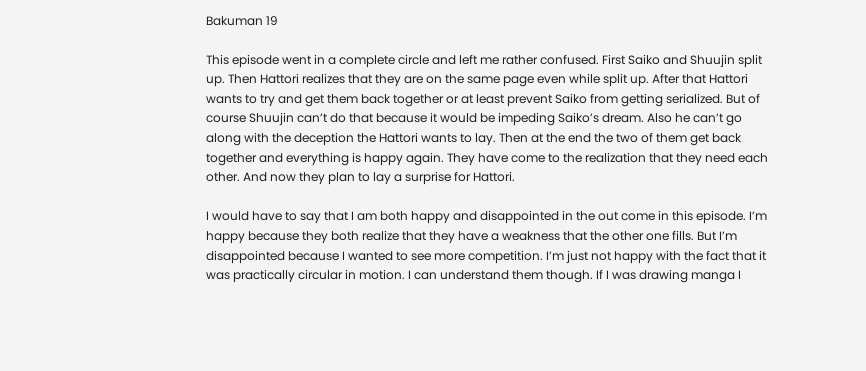Bakuman 19

This episode went in a complete circle and left me rather confused. First Saiko and Shuujin split up. Then Hattori realizes that they are on the same page even while split up. After that Hattori wants to try and get them back together or at least prevent Saiko from getting serialized. But of course Shuujin can’t do that because it would be impeding Saiko’s dream. Also he can’t go along with the deception the Hattori wants to lay. Then at the end the two of them get back together and everything is happy again. They have come to the realization that they need each other. And now they plan to lay a surprise for Hattori.

I would have to say that I am both happy and disappointed in the out come in this episode. I’m happy because they both realize that they have a weakness that the other one fills. But I’m disappointed because I wanted to see more competition. I’m just not happy with the fact that it was practically circular in motion. I can understand them though. If I was drawing manga I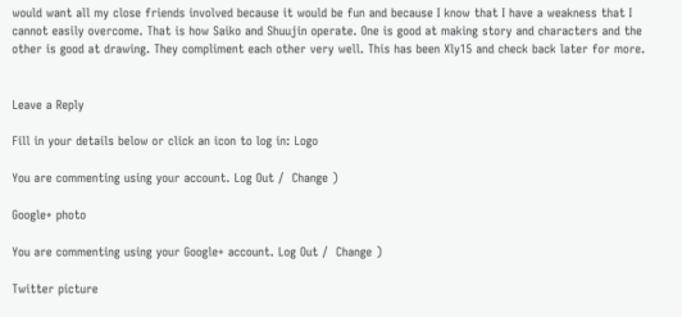would want all my close friends involved because it would be fun and because I know that I have a weakness that I cannot easily overcome. That is how Saiko and Shuujin operate. One is good at making story and characters and the other is good at drawing. They compliment each other very well. This has been Xly15 and check back later for more.


Leave a Reply

Fill in your details below or click an icon to log in: Logo

You are commenting using your account. Log Out /  Change )

Google+ photo

You are commenting using your Google+ account. Log Out /  Change )

Twitter picture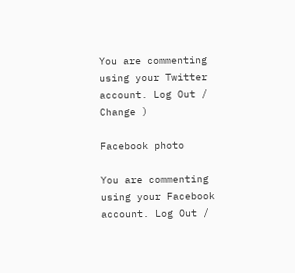You are commenting using your Twitter account. Log Out /  Change )

Facebook photo

You are commenting using your Facebook account. Log Out /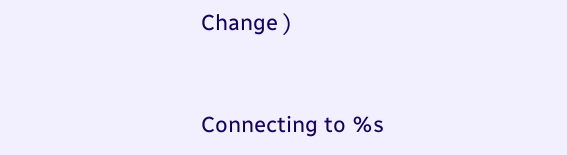Change )


Connecting to %s